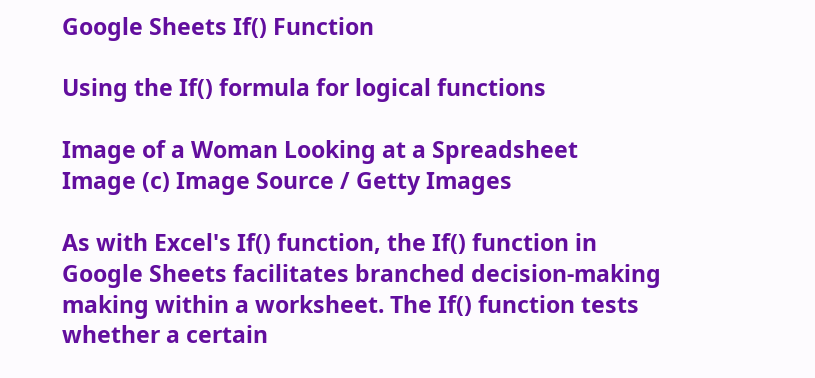Google Sheets If() Function

Using the If() formula for logical functions

Image of a Woman Looking at a Spreadsheet
Image (c) Image Source / Getty Images

As with Excel's If() function, the If() function in Google Sheets facilitates branched decision-making making within a worksheet. The If() function tests whether a certain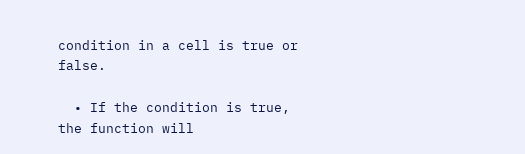condition in a cell is true or false.

  • If the condition is true, the function will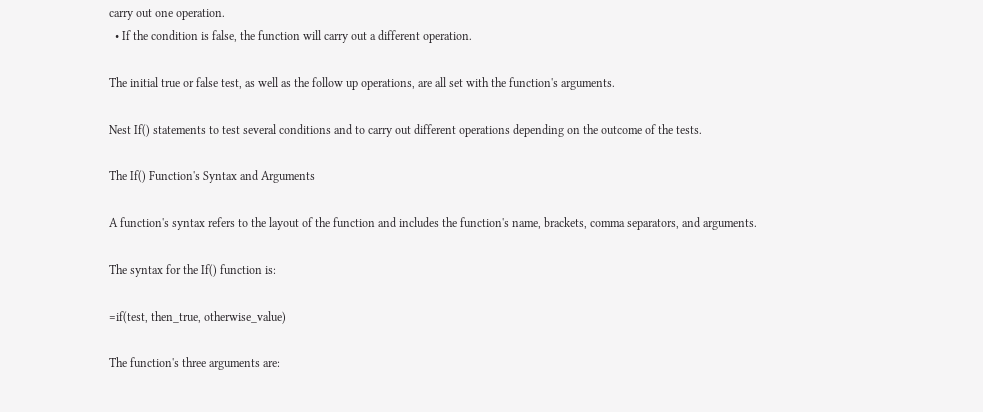carry out one operation.
  • If the condition is false, the function will carry out a different operation.

The initial true or false test, as well as the follow up operations, are all set with the function's arguments.

Nest If() statements to test several conditions and to carry out different operations depending on the outcome of the tests.

The If() Function's Syntax and Arguments

A function's syntax refers to the layout of the function and includes the function's name, brackets, comma separators, and arguments.

The syntax for the If() function is:

=if(test, then_true, otherwise_value)

The function's three arguments are: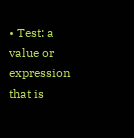• Test: a value or expression that is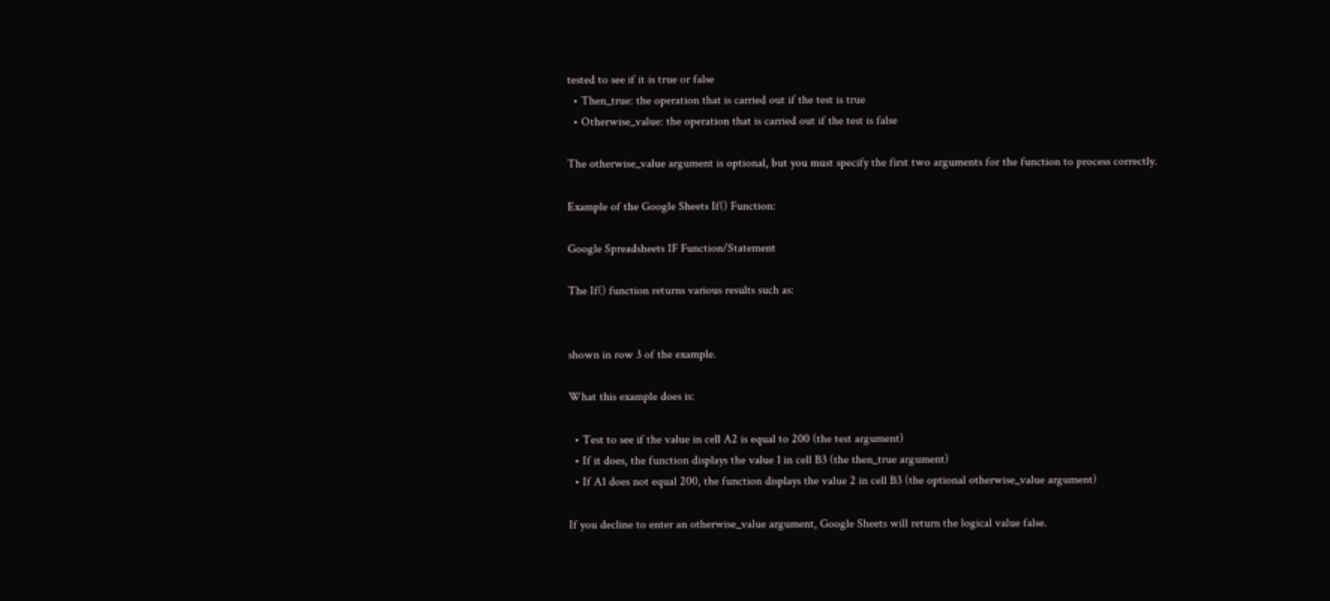tested to see if it is true or false
  • Then_true: the operation that is carried out if the test is true
  • Otherwise_value: the operation that is carried out if the test is false

The otherwise_value argument is optional, but you must specify the first two arguments for the function to process correctly.

Example of the Google Sheets If() Function:

Google Spreadsheets IF Function/Statement

The If() function returns various results such as:


shown in row 3 of the example.

What this example does is:

  • Test to see if the value in cell A2 is equal to 200 (the test argument)
  • If it does, the function displays the value 1 in cell B3 (the then_true argument)
  • If A1 does not equal 200, the function displays the value 2 in cell B3 (the optional otherwise_value argument)

If you decline to enter an otherwise_value argument, Google Sheets will return the logical value false.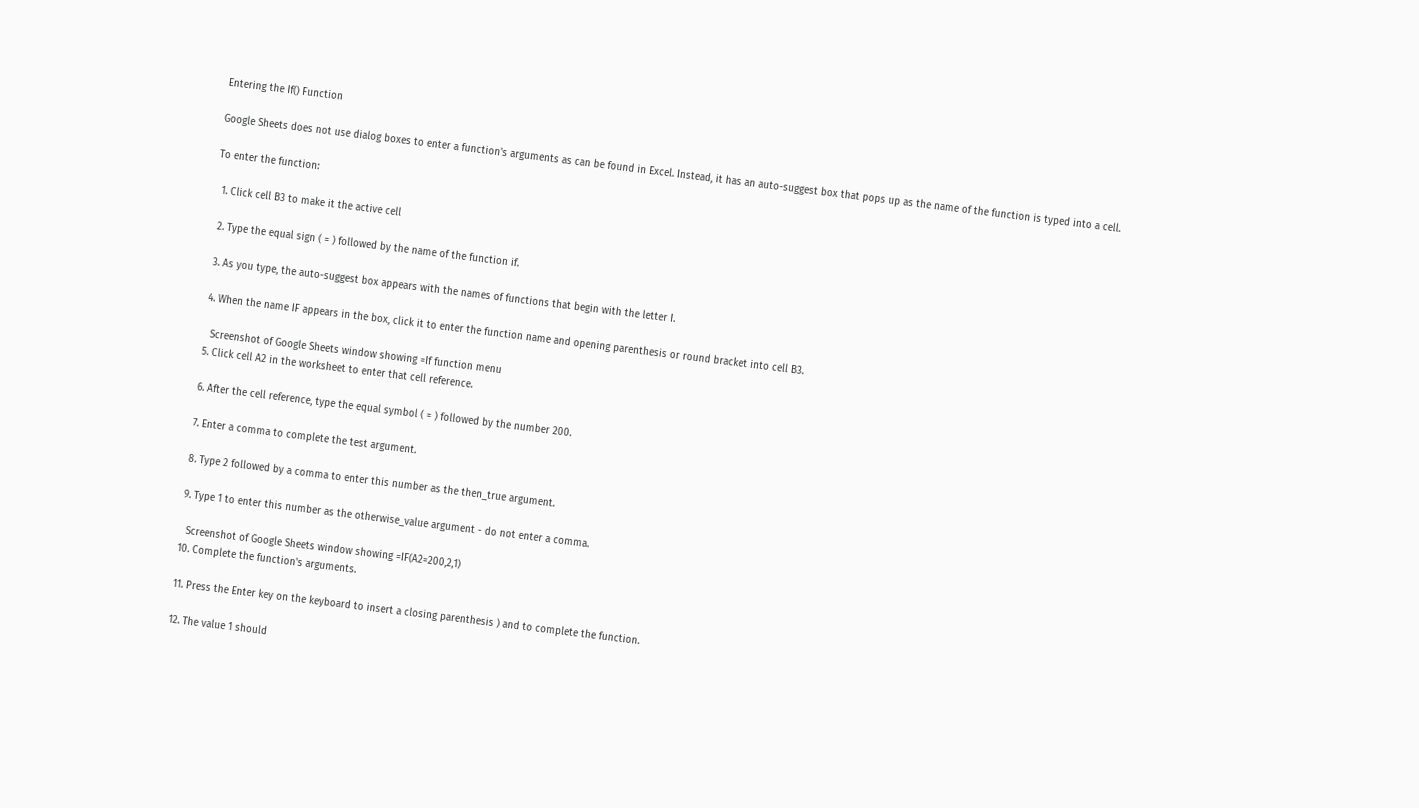Entering the If() Function

Google Sheets does not use dialog boxes to enter a function's arguments as can be found in Excel. Instead, it has an auto-suggest box that pops up as the name of the function is typed into a cell.

To enter the function:

  1. Click cell B3 to make it the active cell

  2. Type the equal sign ( = ) followed by the name of the function if.

  3. As you type, the auto-suggest box appears with the names of functions that begin with the letter I.

  4. When the name IF appears in the box, click it to enter the function name and opening parenthesis or round bracket into cell B3.

    Screenshot of Google Sheets window showing =If function menu
  5. Click cell A2 in the worksheet to enter that cell reference.

  6. After the cell reference, type the equal symbol ( = ) followed by the number 200.

  7. Enter a comma to complete the test argument.

  8. Type 2 followed by a comma to enter this number as the then_true argument.

  9. Type 1 to enter this number as the otherwise_value argument - do not enter a comma.

    Screenshot of Google Sheets window showing =IF(A2=200,2,1)
  10. Complete the function's arguments.

  11. Press the Enter key on the keyboard to insert a closing parenthesis ) and to complete the function.

  12. The value 1 should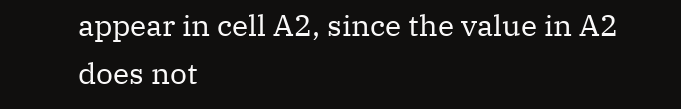appear in cell A2, since the value in A2 does not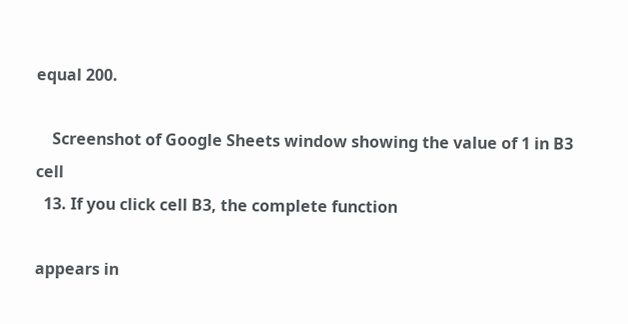equal 200.

    Screenshot of Google Sheets window showing the value of 1 in B3 cell
  13. If you click cell B3, the complete function

appears in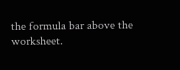the formula bar above the worksheet.